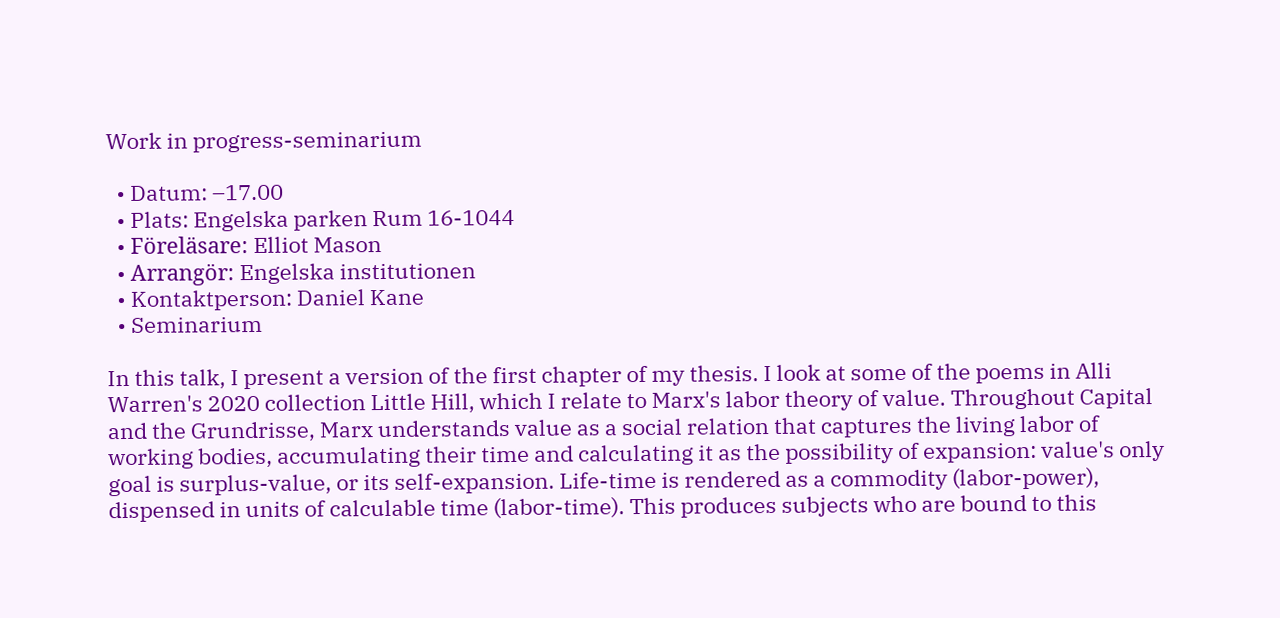Work in progress-seminarium

  • Datum: –17.00
  • Plats: Engelska parken Rum 16-1044
  • Föreläsare: Elliot Mason
  • Arrangör: Engelska institutionen
  • Kontaktperson: Daniel Kane
  • Seminarium

In this talk, I present a version of the first chapter of my thesis. I look at some of the poems in Alli Warren's 2020 collection Little Hill, which I relate to Marx's labor theory of value. Throughout Capital and the Grundrisse, Marx understands value as a social relation that captures the living labor of working bodies, accumulating their time and calculating it as the possibility of expansion: value's only goal is surplus-value, or its self-expansion. Life-time is rendered as a commodity (labor-power), dispensed in units of calculable time (labor-time). This produces subjects who are bound to this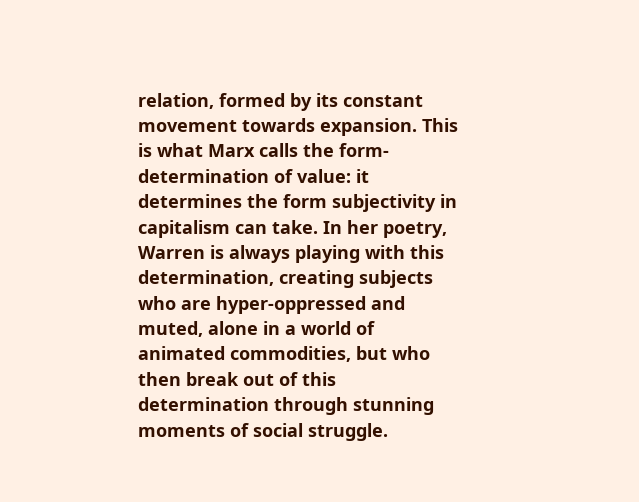relation, formed by its constant movement towards expansion. This is what Marx calls the form-determination of value: it determines the form subjectivity in capitalism can take. In her poetry, Warren is always playing with this determination, creating subjects who are hyper-oppressed and muted, alone in a world of animated commodities, but who then break out of this determination through stunning moments of social struggle.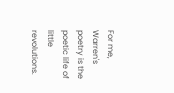For me, Warren's poetry is the poetic life of little revolutions.